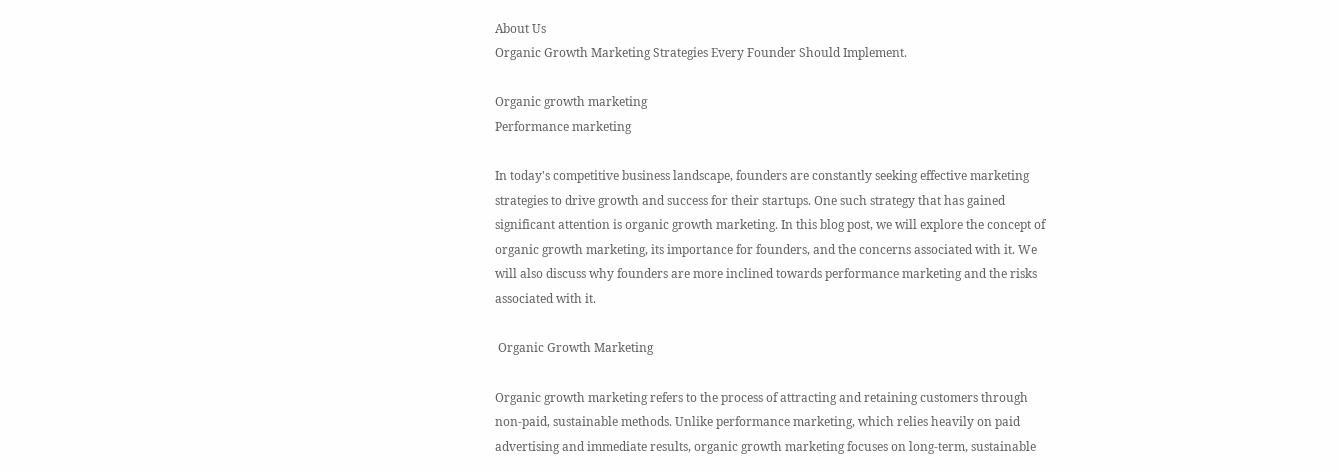About Us
Organic Growth Marketing Strategies Every Founder Should Implement.

Organic growth marketing
Performance marketing

In today's competitive business landscape, founders are constantly seeking effective marketing strategies to drive growth and success for their startups. One such strategy that has gained significant attention is organic growth marketing. In this blog post, we will explore the concept of organic growth marketing, its importance for founders, and the concerns associated with it. We will also discuss why founders are more inclined towards performance marketing and the risks associated with it.

 Organic Growth Marketing

Organic growth marketing refers to the process of attracting and retaining customers through non-paid, sustainable methods. Unlike performance marketing, which relies heavily on paid advertising and immediate results, organic growth marketing focuses on long-term, sustainable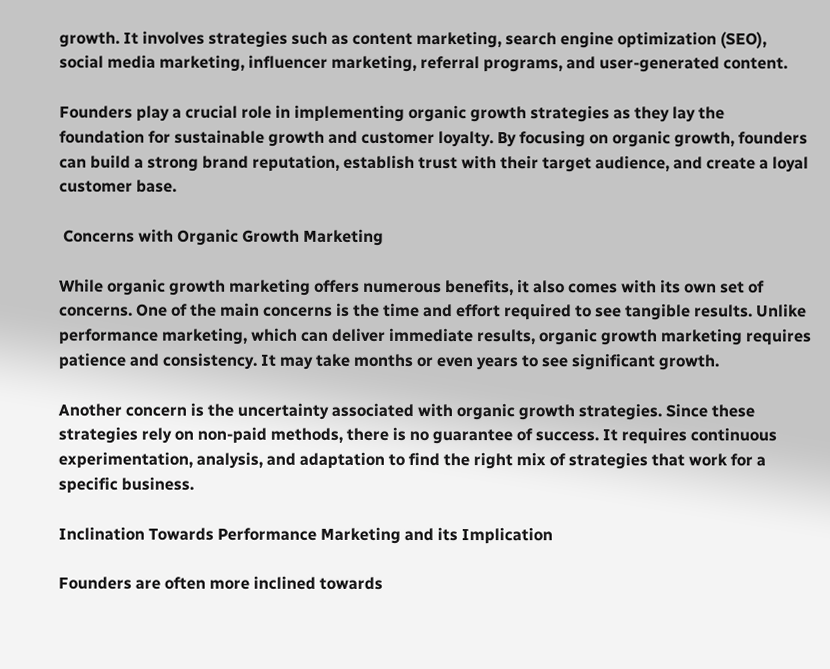growth. It involves strategies such as content marketing, search engine optimization (SEO), social media marketing, influencer marketing, referral programs, and user-generated content.

Founders play a crucial role in implementing organic growth strategies as they lay the foundation for sustainable growth and customer loyalty. By focusing on organic growth, founders can build a strong brand reputation, establish trust with their target audience, and create a loyal customer base.

 Concerns with Organic Growth Marketing

While organic growth marketing offers numerous benefits, it also comes with its own set of concerns. One of the main concerns is the time and effort required to see tangible results. Unlike performance marketing, which can deliver immediate results, organic growth marketing requires patience and consistency. It may take months or even years to see significant growth.

Another concern is the uncertainty associated with organic growth strategies. Since these strategies rely on non-paid methods, there is no guarantee of success. It requires continuous experimentation, analysis, and adaptation to find the right mix of strategies that work for a specific business.

Inclination Towards Performance Marketing and its Implication

Founders are often more inclined towards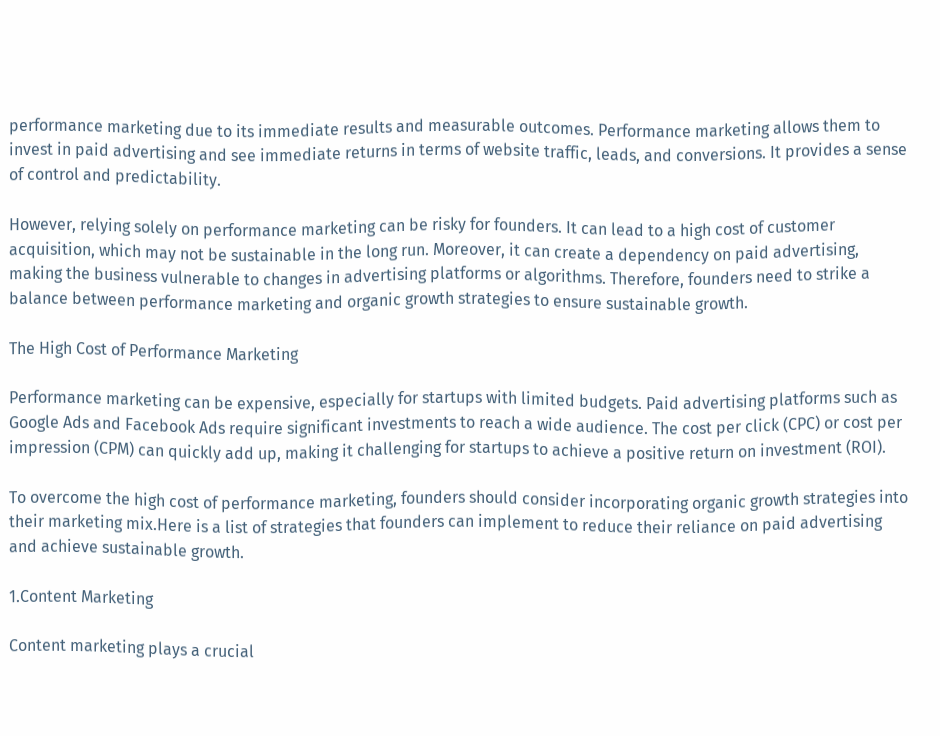performance marketing due to its immediate results and measurable outcomes. Performance marketing allows them to invest in paid advertising and see immediate returns in terms of website traffic, leads, and conversions. It provides a sense of control and predictability.

However, relying solely on performance marketing can be risky for founders. It can lead to a high cost of customer acquisition, which may not be sustainable in the long run. Moreover, it can create a dependency on paid advertising, making the business vulnerable to changes in advertising platforms or algorithms. Therefore, founders need to strike a balance between performance marketing and organic growth strategies to ensure sustainable growth.

The High Cost of Performance Marketing

Performance marketing can be expensive, especially for startups with limited budgets. Paid advertising platforms such as Google Ads and Facebook Ads require significant investments to reach a wide audience. The cost per click (CPC) or cost per impression (CPM) can quickly add up, making it challenging for startups to achieve a positive return on investment (ROI).

To overcome the high cost of performance marketing, founders should consider incorporating organic growth strategies into their marketing mix.Here is a list of strategies that founders can implement to reduce their reliance on paid advertising and achieve sustainable growth.

1.Content Marketing

Content marketing plays a crucial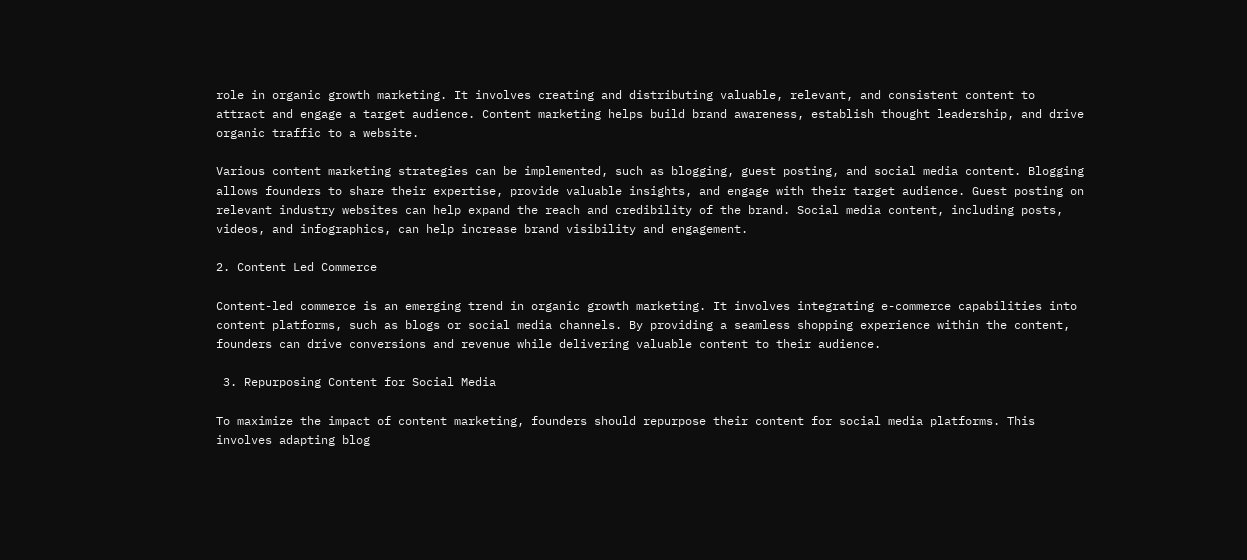role in organic growth marketing. It involves creating and distributing valuable, relevant, and consistent content to attract and engage a target audience. Content marketing helps build brand awareness, establish thought leadership, and drive organic traffic to a website.

Various content marketing strategies can be implemented, such as blogging, guest posting, and social media content. Blogging allows founders to share their expertise, provide valuable insights, and engage with their target audience. Guest posting on relevant industry websites can help expand the reach and credibility of the brand. Social media content, including posts, videos, and infographics, can help increase brand visibility and engagement.

2. Content Led Commerce

Content-led commerce is an emerging trend in organic growth marketing. It involves integrating e-commerce capabilities into content platforms, such as blogs or social media channels. By providing a seamless shopping experience within the content, founders can drive conversions and revenue while delivering valuable content to their audience.

 3. Repurposing Content for Social Media

To maximize the impact of content marketing, founders should repurpose their content for social media platforms. This involves adapting blog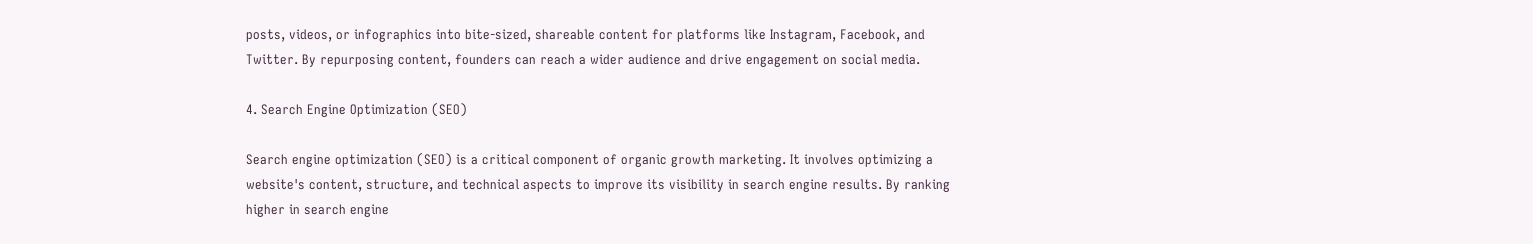posts, videos, or infographics into bite-sized, shareable content for platforms like Instagram, Facebook, and Twitter. By repurposing content, founders can reach a wider audience and drive engagement on social media.

4. Search Engine Optimization (SEO)

Search engine optimization (SEO) is a critical component of organic growth marketing. It involves optimizing a website's content, structure, and technical aspects to improve its visibility in search engine results. By ranking higher in search engine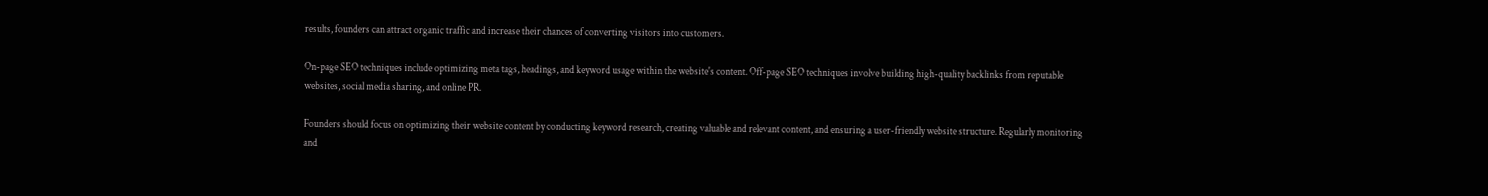results, founders can attract organic traffic and increase their chances of converting visitors into customers.

On-page SEO techniques include optimizing meta tags, headings, and keyword usage within the website's content. Off-page SEO techniques involve building high-quality backlinks from reputable websites, social media sharing, and online PR.

Founders should focus on optimizing their website content by conducting keyword research, creating valuable and relevant content, and ensuring a user-friendly website structure. Regularly monitoring and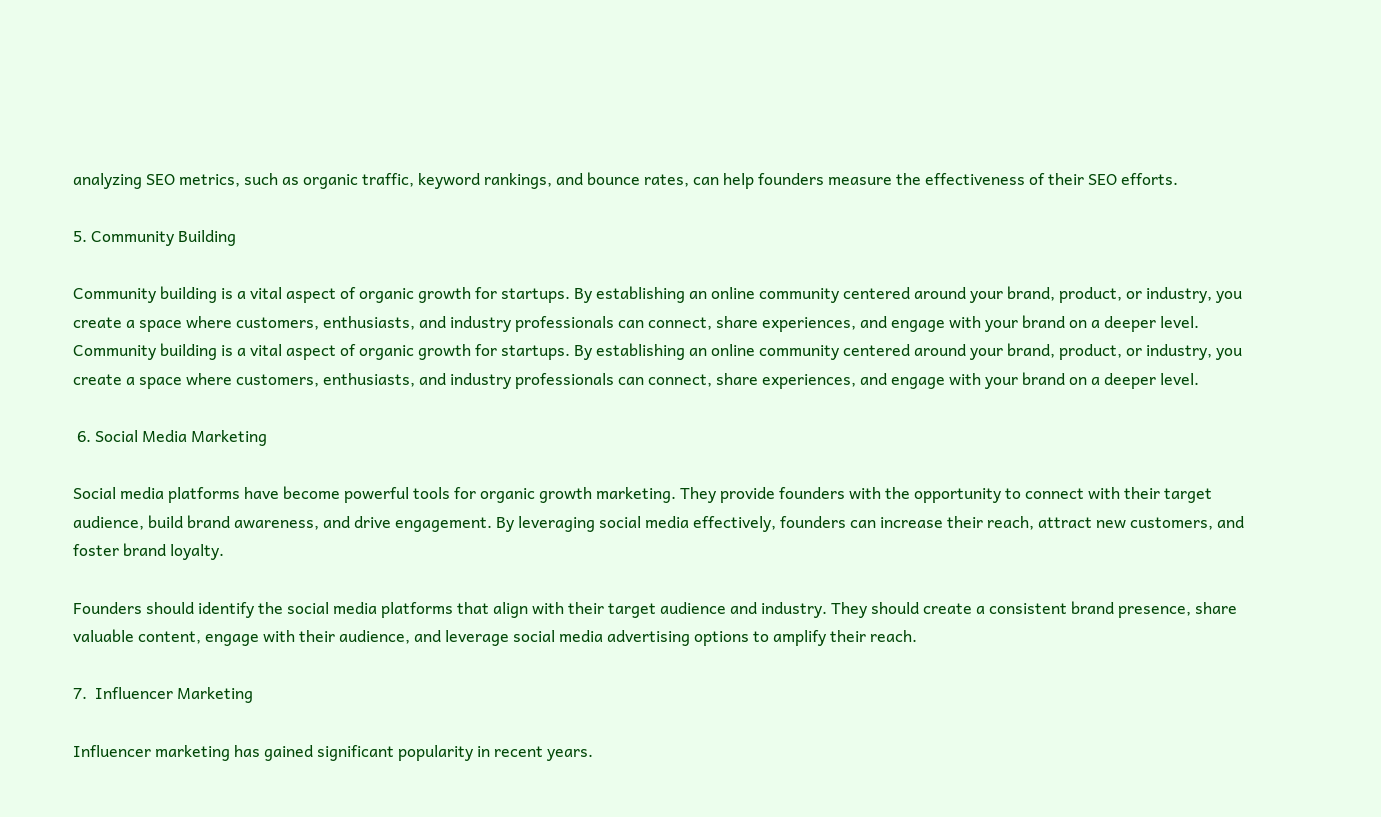analyzing SEO metrics, such as organic traffic, keyword rankings, and bounce rates, can help founders measure the effectiveness of their SEO efforts.

5. Community Building

Community building is a vital aspect of organic growth for startups. By establishing an online community centered around your brand, product, or industry, you create a space where customers, enthusiasts, and industry professionals can connect, share experiences, and engage with your brand on a deeper level. Community building is a vital aspect of organic growth for startups. By establishing an online community centered around your brand, product, or industry, you create a space where customers, enthusiasts, and industry professionals can connect, share experiences, and engage with your brand on a deeper level.

 6. Social Media Marketing

Social media platforms have become powerful tools for organic growth marketing. They provide founders with the opportunity to connect with their target audience, build brand awareness, and drive engagement. By leveraging social media effectively, founders can increase their reach, attract new customers, and foster brand loyalty.

Founders should identify the social media platforms that align with their target audience and industry. They should create a consistent brand presence, share valuable content, engage with their audience, and leverage social media advertising options to amplify their reach.

7.  Influencer Marketing

Influencer marketing has gained significant popularity in recent years.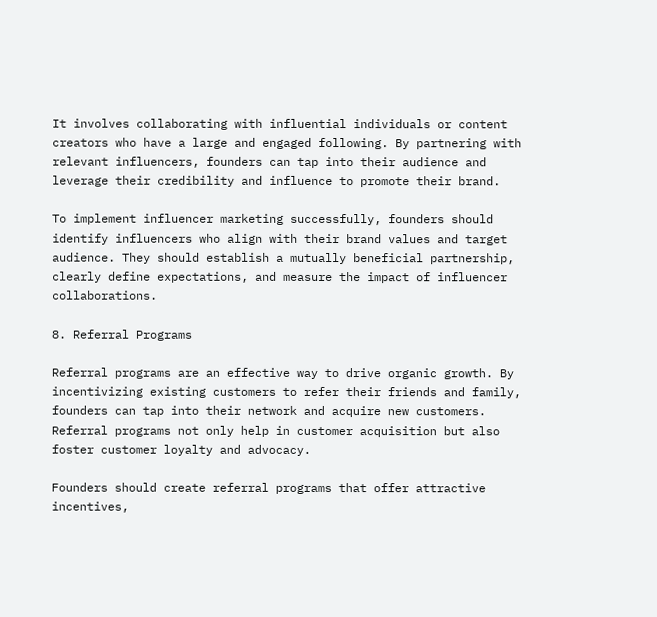It involves collaborating with influential individuals or content creators who have a large and engaged following. By partnering with relevant influencers, founders can tap into their audience and leverage their credibility and influence to promote their brand.

To implement influencer marketing successfully, founders should identify influencers who align with their brand values and target audience. They should establish a mutually beneficial partnership, clearly define expectations, and measure the impact of influencer collaborations.

8. Referral Programs

Referral programs are an effective way to drive organic growth. By incentivizing existing customers to refer their friends and family, founders can tap into their network and acquire new customers. Referral programs not only help in customer acquisition but also foster customer loyalty and advocacy.

Founders should create referral programs that offer attractive incentives,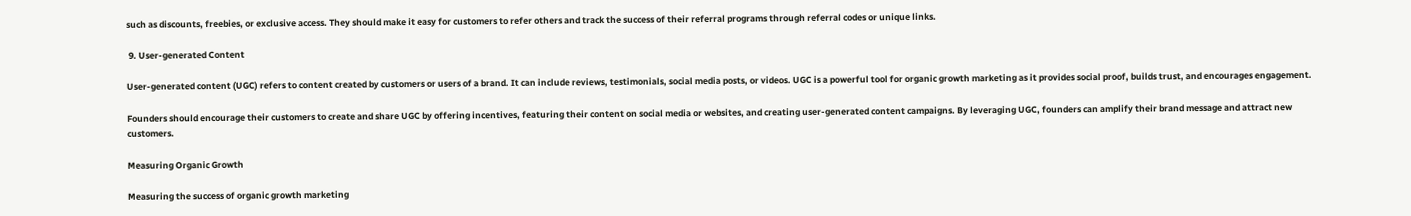such as discounts, freebies, or exclusive access. They should make it easy for customers to refer others and track the success of their referral programs through referral codes or unique links.

 9. User-generated Content

User-generated content (UGC) refers to content created by customers or users of a brand. It can include reviews, testimonials, social media posts, or videos. UGC is a powerful tool for organic growth marketing as it provides social proof, builds trust, and encourages engagement.

Founders should encourage their customers to create and share UGC by offering incentives, featuring their content on social media or websites, and creating user-generated content campaigns. By leveraging UGC, founders can amplify their brand message and attract new customers.

Measuring Organic Growth

Measuring the success of organic growth marketing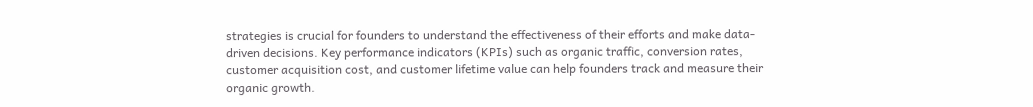strategies is crucial for founders to understand the effectiveness of their efforts and make data-driven decisions. Key performance indicators (KPIs) such as organic traffic, conversion rates, customer acquisition cost, and customer lifetime value can help founders track and measure their organic growth.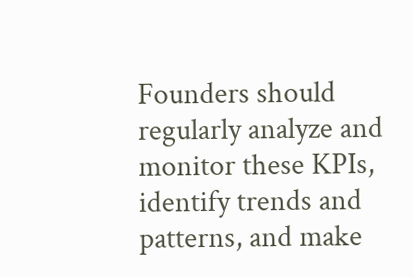Founders should regularly analyze and monitor these KPIs, identify trends and patterns, and make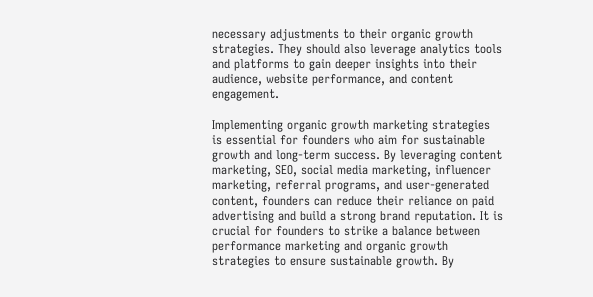necessary adjustments to their organic growth strategies. They should also leverage analytics tools and platforms to gain deeper insights into their audience, website performance, and content engagement.

Implementing organic growth marketing strategies is essential for founders who aim for sustainable growth and long-term success. By leveraging content marketing, SEO, social media marketing, influencer marketing, referral programs, and user-generated content, founders can reduce their reliance on paid advertising and build a strong brand reputation. It is crucial for founders to strike a balance between performance marketing and organic growth strategies to ensure sustainable growth. By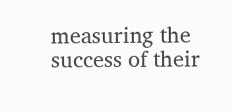measuring the success of their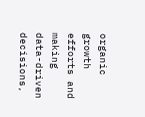organic growth efforts and making data-driven decisions,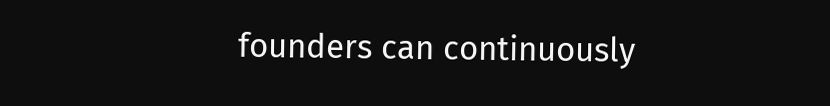founders can continuously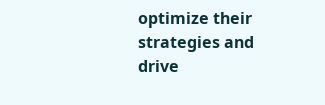optimize their strategies and drive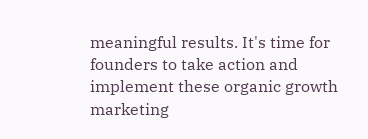meaningful results. It's time for founders to take action and implement these organic growth marketing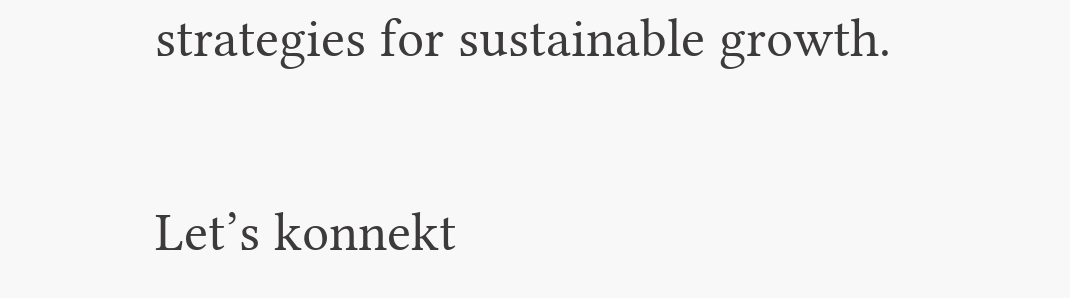strategies for sustainable growth.


Let’s konnekt